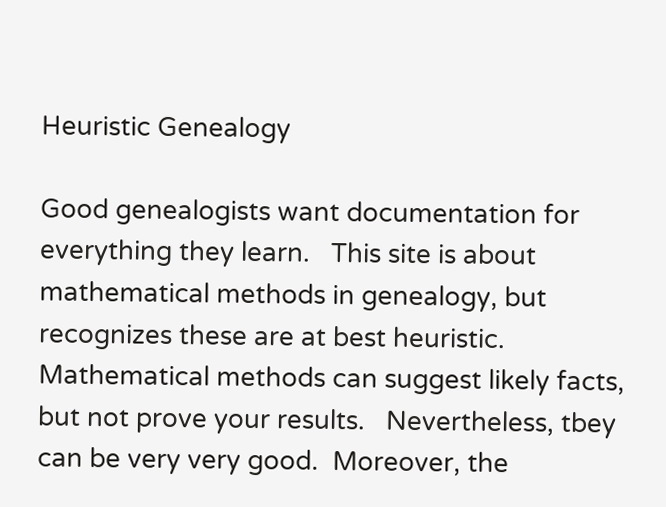Heuristic Genealogy

Good genealogists want documentation for everything they learn.   This site is about mathematical methods in genealogy, but recognizes these are at best heuristic.   Mathematical methods can suggest likely facts, but not prove your results.   Nevertheless, tbey can be very very good.  Moreover, the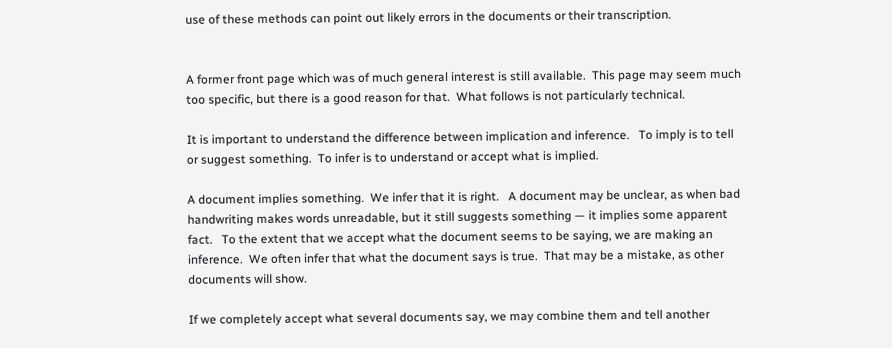use of these methods can point out likely errors in the documents or their transcription.


A former front page which was of much general interest is still available.  This page may seem much too specific, but there is a good reason for that.  What follows is not particularly technical.

It is important to understand the difference between implication and inference.   To imply is to tell or suggest something.  To infer is to understand or accept what is implied.

A document implies something.  We infer that it is right.   A document may be unclear, as when bad handwriting makes words unreadable, but it still suggests something — it implies some apparent fact.   To the extent that we accept what the document seems to be saying, we are making an inference.  We often infer that what the document says is true.  That may be a mistake, as other documents will show.

If we completely accept what several documents say, we may combine them and tell another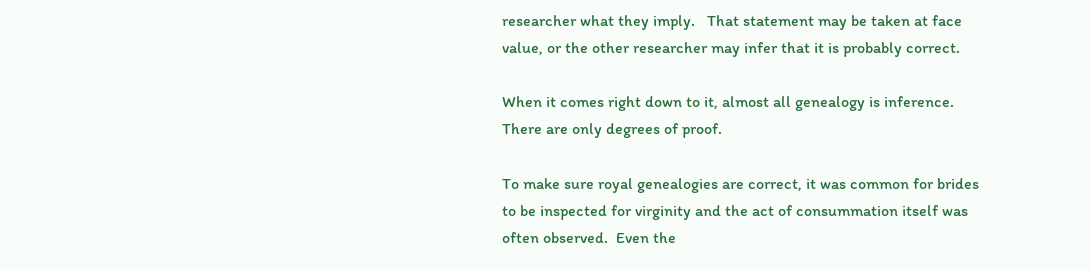researcher what they imply.   That statement may be taken at face value, or the other researcher may infer that it is probably correct.

When it comes right down to it, almost all genealogy is inference.    There are only degrees of proof.

To make sure royal genealogies are correct, it was common for brides to be inspected for virginity and the act of consummation itself was often observed.  Even the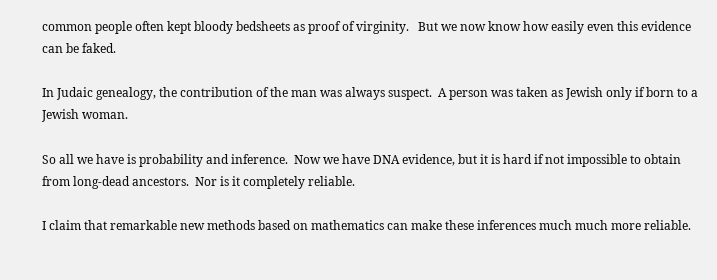common people often kept bloody bedsheets as proof of virginity.   But we now know how easily even this evidence can be faked.

In Judaic genealogy, the contribution of the man was always suspect.  A person was taken as Jewish only if born to a Jewish woman.

So all we have is probability and inference.  Now we have DNA evidence, but it is hard if not impossible to obtain from long-dead ancestors.  Nor is it completely reliable.

I claim that remarkable new methods based on mathematics can make these inferences much much more reliable.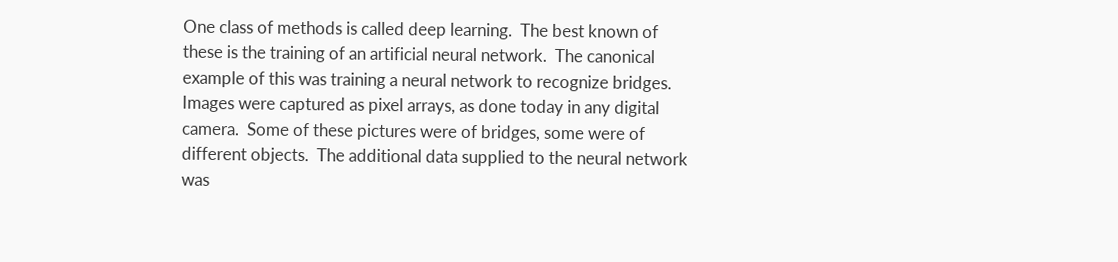One class of methods is called deep learning.  The best known of these is the training of an artificial neural network.  The canonical example of this was training a neural network to recognize bridges.   Images were captured as pixel arrays, as done today in any digital camera.  Some of these pictures were of bridges, some were of different objects.  The additional data supplied to the neural network was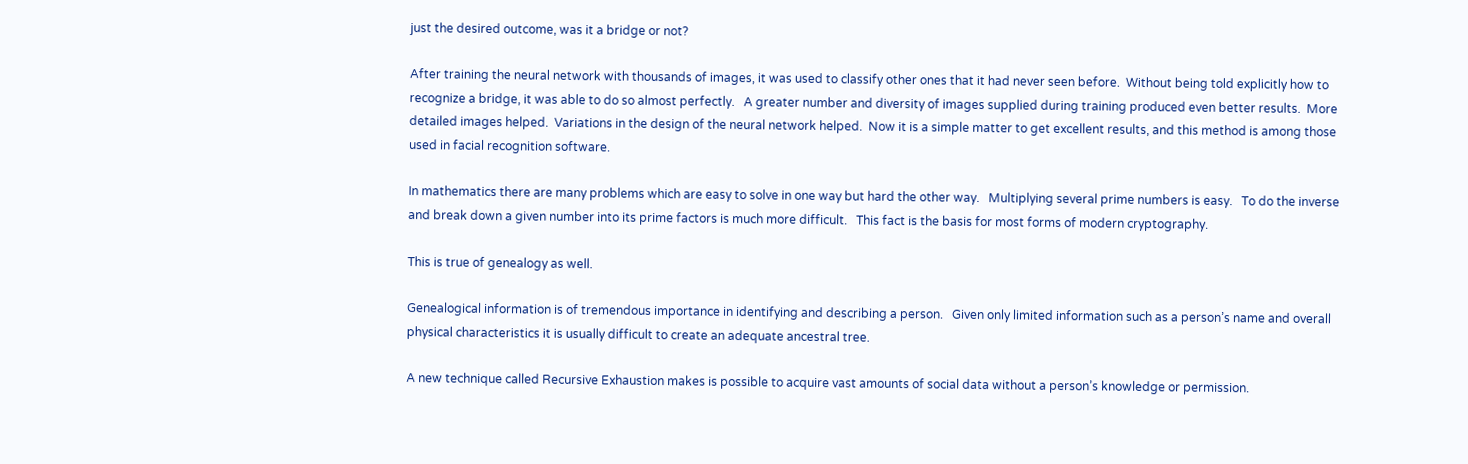just the desired outcome, was it a bridge or not?

After training the neural network with thousands of images, it was used to classify other ones that it had never seen before.  Without being told explicitly how to recognize a bridge, it was able to do so almost perfectly.   A greater number and diversity of images supplied during training produced even better results.  More detailed images helped.  Variations in the design of the neural network helped.  Now it is a simple matter to get excellent results, and this method is among those used in facial recognition software.

In mathematics there are many problems which are easy to solve in one way but hard the other way.   Multiplying several prime numbers is easy.   To do the inverse and break down a given number into its prime factors is much more difficult.   This fact is the basis for most forms of modern cryptography.

This is true of genealogy as well.

Genealogical information is of tremendous importance in identifying and describing a person.   Given only limited information such as a person’s name and overall physical characteristics it is usually difficult to create an adequate ancestral tree.

A new technique called Recursive Exhaustion makes is possible to acquire vast amounts of social data without a person’s knowledge or permission.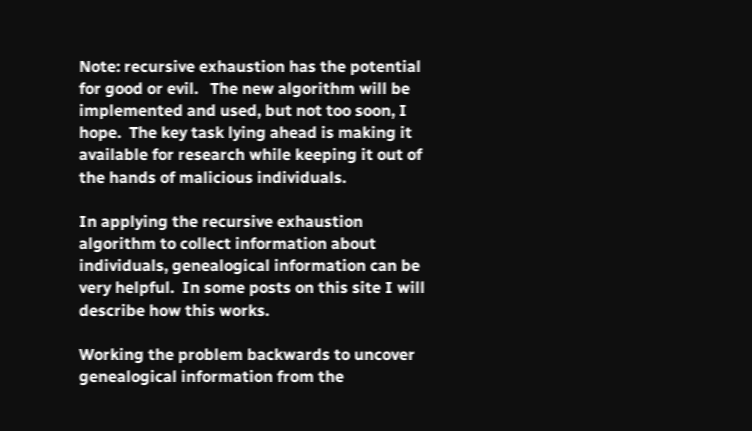Note: recursive exhaustion has the potential for good or evil.   The new algorithm will be implemented and used, but not too soon, I hope.  The key task lying ahead is making it available for research while keeping it out of the hands of malicious individuals.

In applying the recursive exhaustion algorithm to collect information about individuals, genealogical information can be very helpful.  In some posts on this site I will describe how this works.

Working the problem backwards to uncover genealogical information from the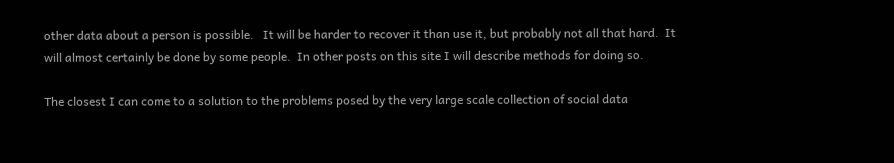other data about a person is possible.   It will be harder to recover it than use it, but probably not all that hard.  It will almost certainly be done by some people.  In other posts on this site I will describe methods for doing so.

The closest I can come to a solution to the problems posed by the very large scale collection of social data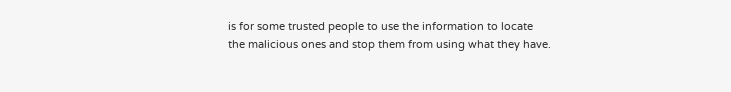is for some trusted people to use the information to locate the malicious ones and stop them from using what they have.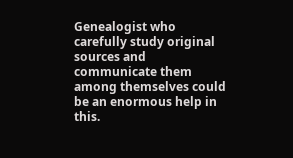Genealogist who carefully study original sources and communicate them among themselves could be an enormous help in this.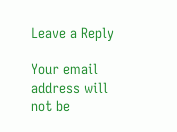Leave a Reply

Your email address will not be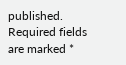published. Required fields are marked *